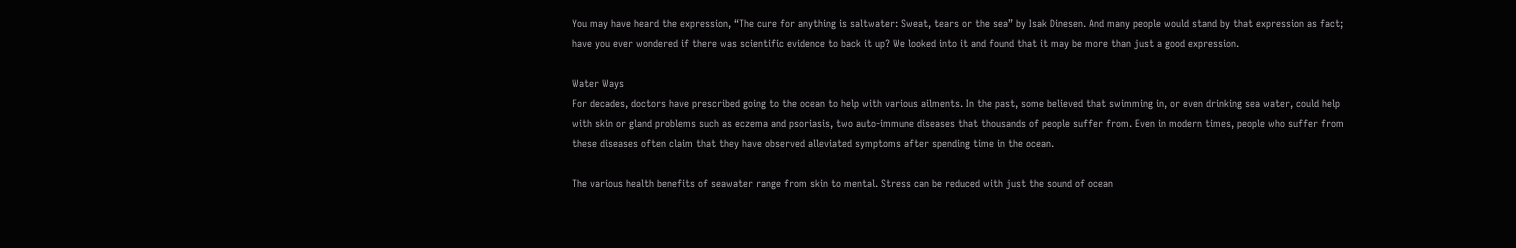You may have heard the expression, “The cure for anything is saltwater: Sweat, tears or the sea” by Isak Dinesen. And many people would stand by that expression as fact; have you ever wondered if there was scientific evidence to back it up? We looked into it and found that it may be more than just a good expression.

Water Ways
For decades, doctors have prescribed going to the ocean to help with various ailments. In the past, some believed that swimming in, or even drinking sea water, could help with skin or gland problems such as eczema and psoriasis, two auto-immune diseases that thousands of people suffer from. Even in modern times, people who suffer from these diseases often claim that they have observed alleviated symptoms after spending time in the ocean.

The various health benefits of seawater range from skin to mental. Stress can be reduced with just the sound of ocean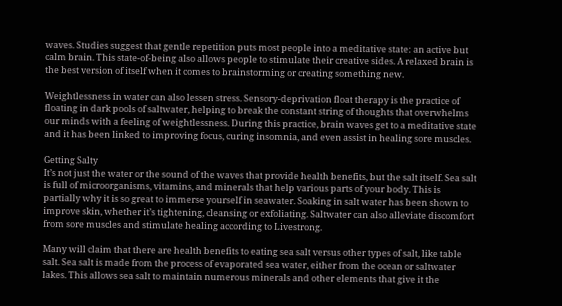waves. Studies suggest that gentle repetition puts most people into a meditative state: an active but calm brain. This state-of-being also allows people to stimulate their creative sides. A relaxed brain is the best version of itself when it comes to brainstorming or creating something new.

Weightlessness in water can also lessen stress. Sensory-deprivation float therapy is the practice of floating in dark pools of saltwater, helping to break the constant string of thoughts that overwhelms our minds with a feeling of weightlessness. During this practice, brain waves get to a meditative state and it has been linked to improving focus, curing insomnia, and even assist in healing sore muscles.

Getting Salty
It’s not just the water or the sound of the waves that provide health benefits, but the salt itself. Sea salt is full of microorganisms, vitamins, and minerals that help various parts of your body. This is partially why it is so great to immerse yourself in seawater. Soaking in salt water has been shown to improve skin, whether it’s tightening, cleansing or exfoliating. Saltwater can also alleviate discomfort from sore muscles and stimulate healing according to Livestrong.

Many will claim that there are health benefits to eating sea salt versus other types of salt, like table salt. Sea salt is made from the process of evaporated sea water, either from the ocean or saltwater lakes. This allows sea salt to maintain numerous minerals and other elements that give it the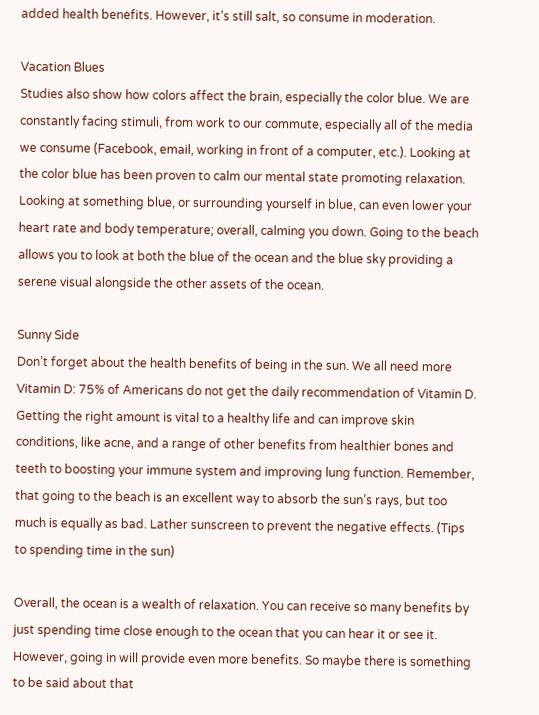added health benefits. However, it’s still salt, so consume in moderation.

Vacation Blues
Studies also show how colors affect the brain, especially the color blue. We are constantly facing stimuli, from work to our commute, especially all of the media we consume (Facebook, email, working in front of a computer, etc.). Looking at the color blue has been proven to calm our mental state promoting relaxation. Looking at something blue, or surrounding yourself in blue, can even lower your heart rate and body temperature; overall, calming you down. Going to the beach allows you to look at both the blue of the ocean and the blue sky providing a serene visual alongside the other assets of the ocean.

Sunny Side
Don’t forget about the health benefits of being in the sun. We all need more Vitamin D: 75% of Americans do not get the daily recommendation of Vitamin D. Getting the right amount is vital to a healthy life and can improve skin conditions, like acne, and a range of other benefits from healthier bones and teeth to boosting your immune system and improving lung function. Remember, that going to the beach is an excellent way to absorb the sun’s rays, but too much is equally as bad. Lather sunscreen to prevent the negative effects. (Tips to spending time in the sun)

Overall, the ocean is a wealth of relaxation. You can receive so many benefits by just spending time close enough to the ocean that you can hear it or see it. However, going in will provide even more benefits. So maybe there is something to be said about that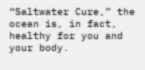“Saltwater Cure,” the ocean is, in fact, healthy for you and your body.